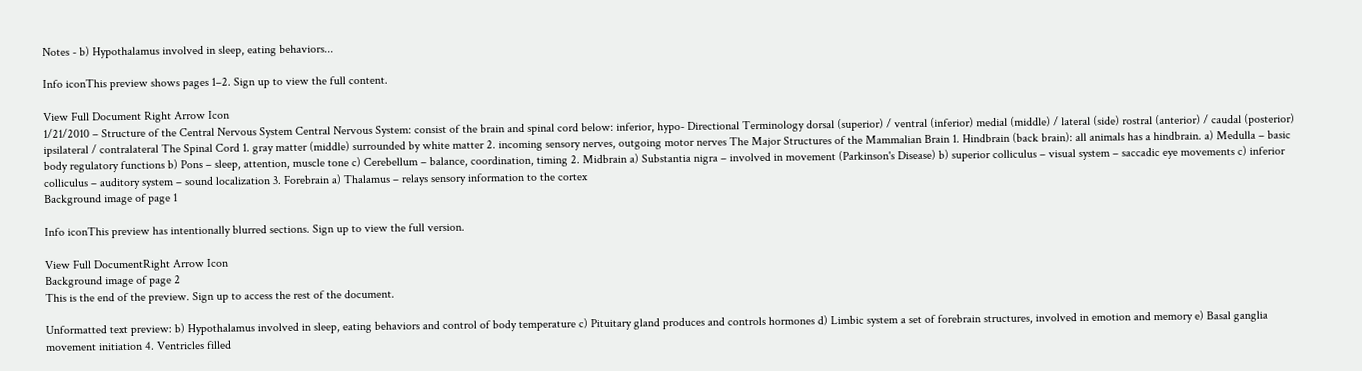Notes - b) Hypothalamus involved in sleep, eating behaviors...

Info iconThis preview shows pages 1–2. Sign up to view the full content.

View Full Document Right Arrow Icon
1/21/2010 – Structure of the Central Nervous System Central Nervous System: consist of the brain and spinal cord below: inferior, hypo- Directional Terminology dorsal (superior) / ventral (inferior) medial (middle) / lateral (side) rostral (anterior) / caudal (posterior) ipsilateral / contralateral The Spinal Cord 1. gray matter (middle) surrounded by white matter 2. incoming sensory nerves, outgoing motor nerves The Major Structures of the Mammalian Brain 1. Hindbrain (back brain): all animals has a hindbrain. a) Medulla – basic body regulatory functions b) Pons – sleep, attention, muscle tone c) Cerebellum – balance, coordination, timing 2. Midbrain a) Substantia nigra – involved in movement (Parkinson's Disease) b) superior colliculus – visual system – saccadic eye movements c) inferior colliculus – auditory system – sound localization 3. Forebrain a) Thalamus – relays sensory information to the cortex
Background image of page 1

Info iconThis preview has intentionally blurred sections. Sign up to view the full version.

View Full DocumentRight Arrow Icon
Background image of page 2
This is the end of the preview. Sign up to access the rest of the document.

Unformatted text preview: b) Hypothalamus involved in sleep, eating behaviors and control of body temperature c) Pituitary gland produces and controls hormones d) Limbic system a set of forebrain structures, involved in emotion and memory e) Basal ganglia movement initiation 4. Ventricles filled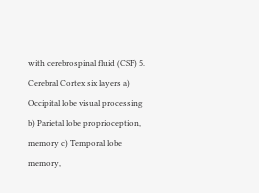with cerebrospinal fluid (CSF) 5. Cerebral Cortex six layers a) Occipital lobe visual processing b) Parietal lobe proprioception, memory c) Temporal lobe memory,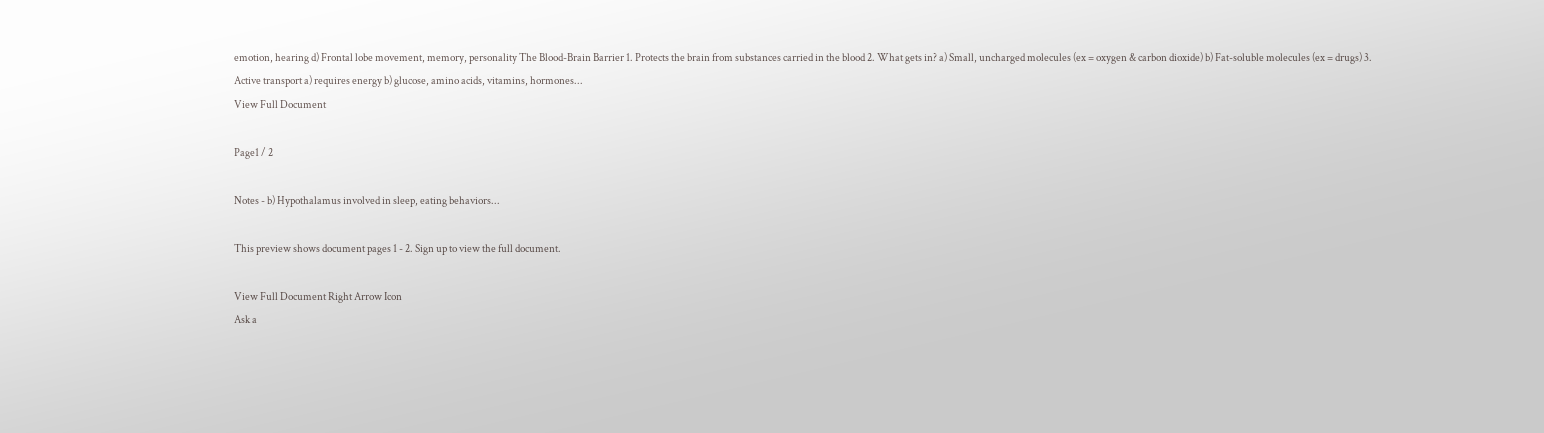emotion, hearing d) Frontal lobe movement, memory, personality The Blood-Brain Barrier 1. Protects the brain from substances carried in the blood 2. What gets in? a) Small, uncharged molecules (ex = oxygen & carbon dioxide) b) Fat-soluble molecules (ex = drugs) 3. Active transport a) requires energy b) glucose, amino acids, vitamins, hormones...
View Full Document

Page1 / 2

Notes - b) Hypothalamus involved in sleep, eating behaviors...

This preview shows document pages 1 - 2. Sign up to view the full document.

View Full Document Right Arrow Icon
Ask a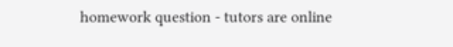homework question - tutors are online